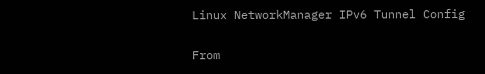Linux NetworkManager IPv6 Tunnel Config

From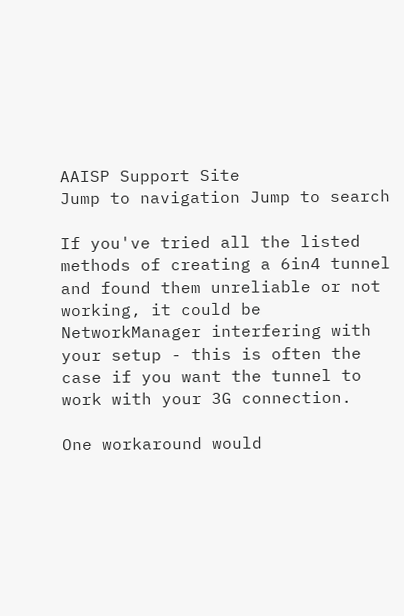AAISP Support Site
Jump to navigation Jump to search

If you've tried all the listed methods of creating a 6in4 tunnel and found them unreliable or not working, it could be NetworkManager interfering with your setup - this is often the case if you want the tunnel to work with your 3G connection.

One workaround would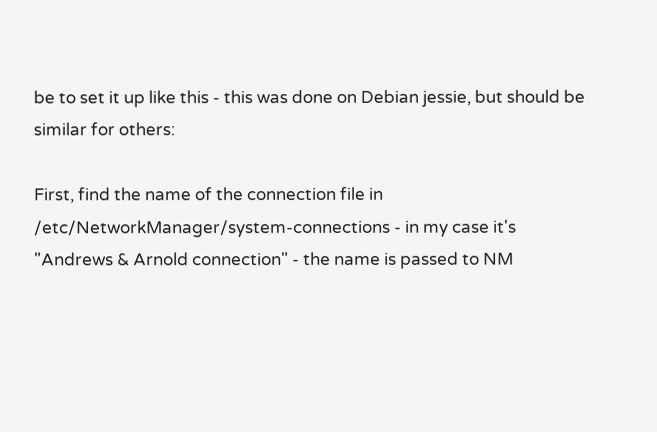be to set it up like this - this was done on Debian jessie, but should be similar for others:

First, find the name of the connection file in /etc/NetworkManager/system-connections - in my case it's "Andrews & Arnold connection" - the name is passed to NM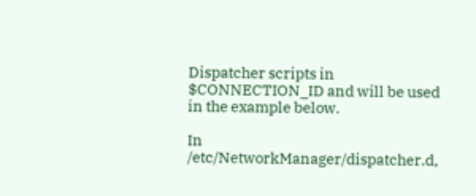Dispatcher scripts in $CONNECTION_ID and will be used in the example below.

In /etc/NetworkManager/dispatcher.d,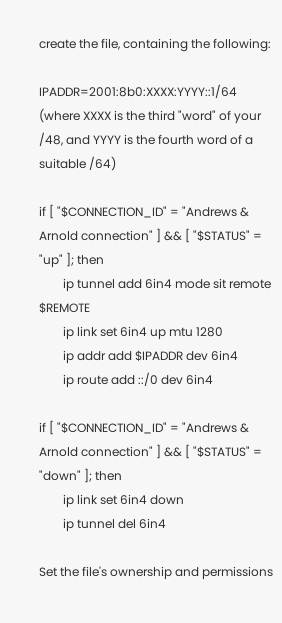create the file, containing the following:

IPADDR=2001:8b0:XXXX:YYYY::1/64 (where XXXX is the third "word" of your /48, and YYYY is the fourth word of a suitable /64)

if [ "$CONNECTION_ID" = "Andrews & Arnold connection" ] && [ "$STATUS" = "up" ]; then
        ip tunnel add 6in4 mode sit remote $REMOTE
        ip link set 6in4 up mtu 1280
        ip addr add $IPADDR dev 6in4
        ip route add ::/0 dev 6in4

if [ "$CONNECTION_ID" = "Andrews & Arnold connection" ] && [ "$STATUS" = "down" ]; then
        ip link set 6in4 down
        ip tunnel del 6in4

Set the file's ownership and permissions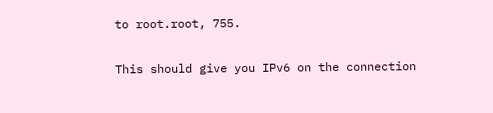to root.root, 755.

This should give you IPv6 on the connection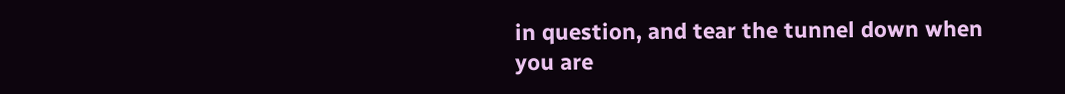in question, and tear the tunnel down when you are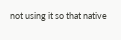not using it so that native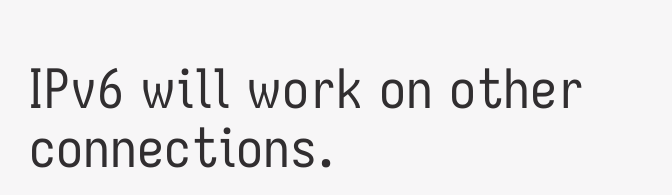IPv6 will work on other connections.